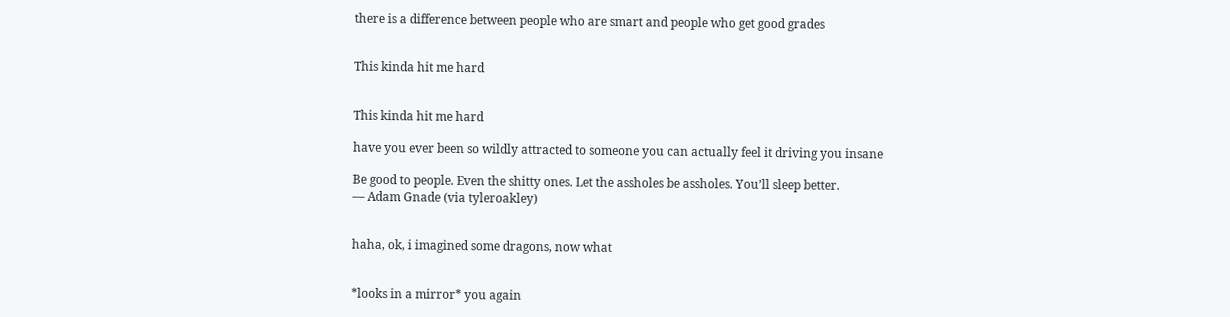there is a difference between people who are smart and people who get good grades


This kinda hit me hard


This kinda hit me hard

have you ever been so wildly attracted to someone you can actually feel it driving you insane

Be good to people. Even the shitty ones. Let the assholes be assholes. You’ll sleep better.
— Adam Gnade (via tyleroakley)


haha, ok, i imagined some dragons, now what


*looks in a mirror* you again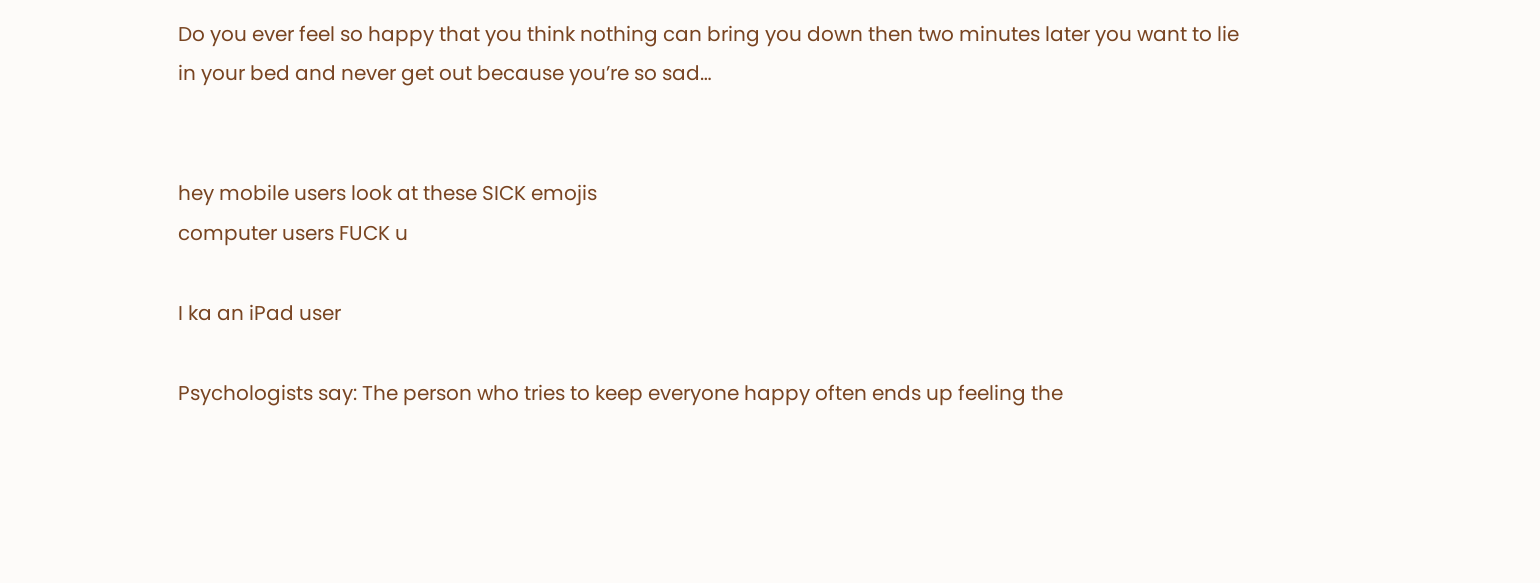Do you ever feel so happy that you think nothing can bring you down then two minutes later you want to lie in your bed and never get out because you’re so sad…


hey mobile users look at these SICK emojis
computer users FUCK u

I ka an iPad user

Psychologists say: The person who tries to keep everyone happy often ends up feeling the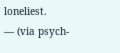loneliest.
— (via psych-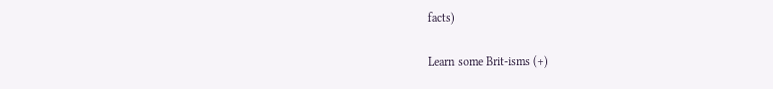facts)

Learn some Brit-isms (+)